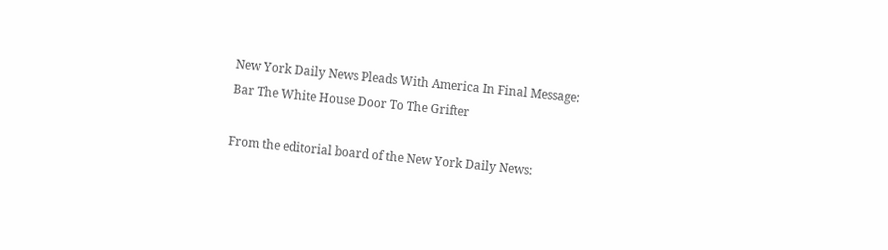New York Daily News Pleads With America In Final Message: Bar The White House Door To The Grifter

From the editorial board of the New York Daily News: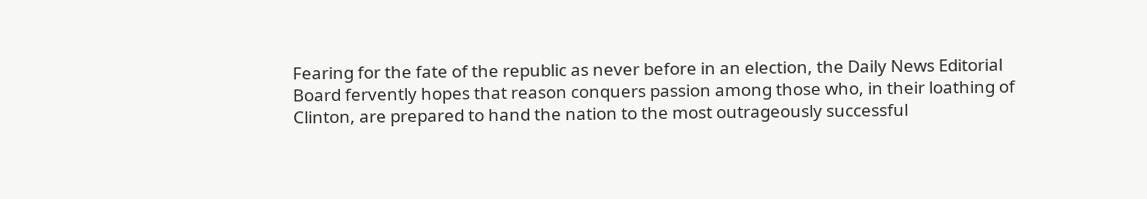Fearing for the fate of the republic as never before in an election, the Daily News Editorial Board fervently hopes that reason conquers passion among those who, in their loathing of Clinton, are prepared to hand the nation to the most outrageously successful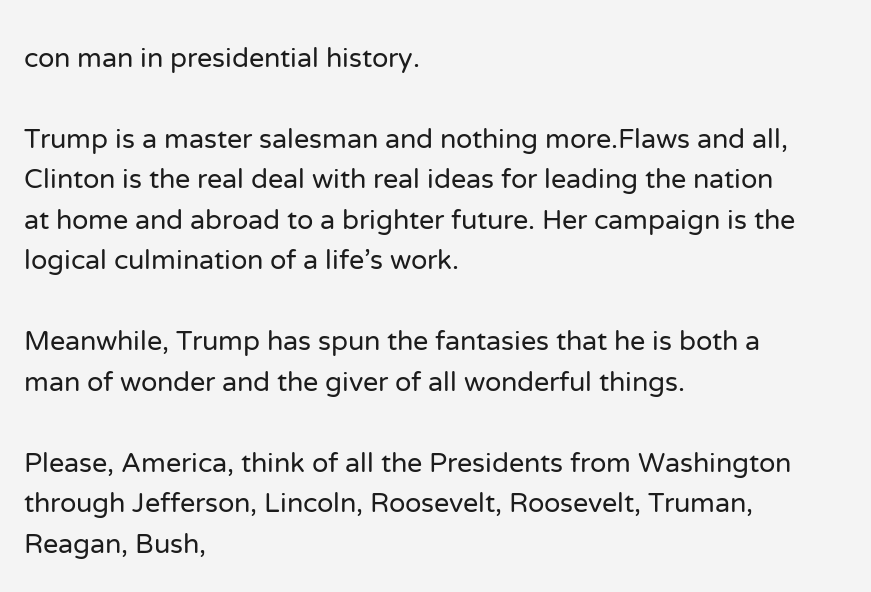con man in presidential history.

Trump is a master salesman and nothing more.Flaws and all, Clinton is the real deal with real ideas for leading the nation at home and abroad to a brighter future. Her campaign is the logical culmination of a life’s work.

Meanwhile, Trump has spun the fantasies that he is both a man of wonder and the giver of all wonderful things.

Please, America, think of all the Presidents from Washington through Jefferson, Lincoln, Roosevelt, Roosevelt, Truman, Reagan, Bush,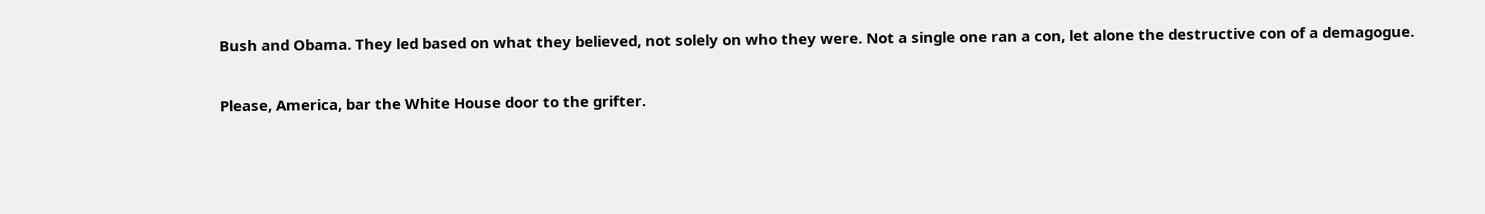Bush and Obama. They led based on what they believed, not solely on who they were. Not a single one ran a con, let alone the destructive con of a demagogue.

Please, America, bar the White House door to the grifter.